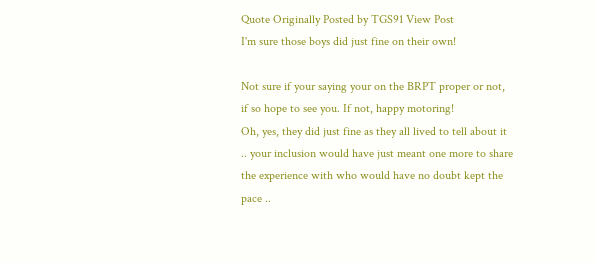Quote Originally Posted by TGS91 View Post
I'm sure those boys did just fine on their own!

Not sure if your saying your on the BRPT proper or not, if so hope to see you. If not, happy motoring!
Oh, yes, they did just fine as they all lived to tell about it .. your inclusion would have just meant one more to share the experience with who would have no doubt kept the pace ..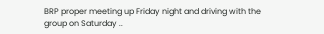BRP proper meeting up Friday night and driving with the group on Saturday ..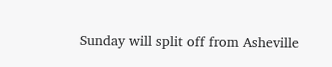Sunday will split off from Asheville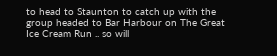to head to Staunton to catch up with the group headed to Bar Harbour on The Great Ice Cream Run .. so will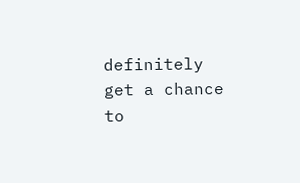definitely get a chance to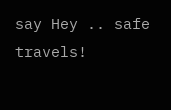say Hey .. safe travels!